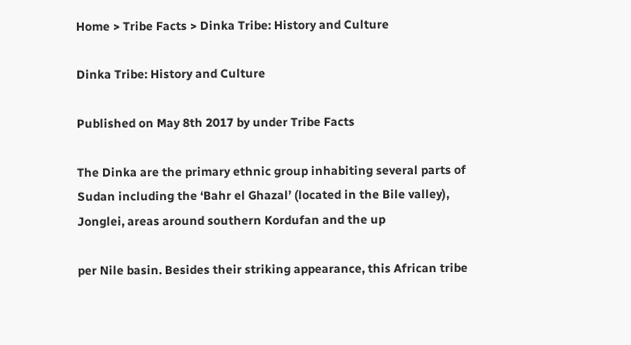Home > Tribe Facts > Dinka Tribe: History and Culture

Dinka Tribe: History and Culture

Published on May 8th 2017 by under Tribe Facts

The Dinka are the primary ethnic group inhabiting several parts of Sudan including the ‘Bahr el Ghazal’ (located in the Bile valley), Jonglei, areas around southern Kordufan and the up

per Nile basin. Besides their striking appearance, this African tribe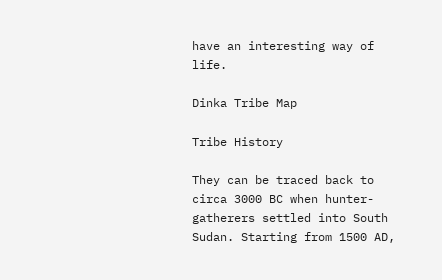have an interesting way of life.

Dinka Tribe Map

Tribe History

They can be traced back to circa 3000 BC when hunter-gatherers settled into South Sudan. Starting from 1500 AD,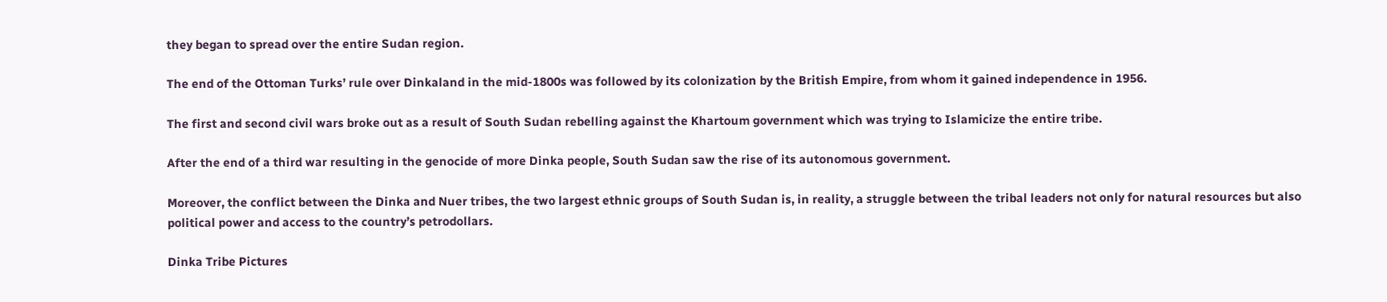they began to spread over the entire Sudan region.

The end of the Ottoman Turks’ rule over Dinkaland in the mid-1800s was followed by its colonization by the British Empire, from whom it gained independence in 1956.

The first and second civil wars broke out as a result of South Sudan rebelling against the Khartoum government which was trying to Islamicize the entire tribe.

After the end of a third war resulting in the genocide of more Dinka people, South Sudan saw the rise of its autonomous government.

Moreover, the conflict between the Dinka and Nuer tribes, the two largest ethnic groups of South Sudan is, in reality, a struggle between the tribal leaders not only for natural resources but also political power and access to the country’s petrodollars.

Dinka Tribe Pictures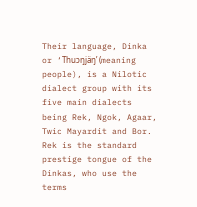Their language, Dinka or ‘Thuɔŋjäŋ’ (meaning people), is a Nilotic dialect group with its five main dialects being Rek, Ngok, Agaar, Twic Mayardit and Bor. Rek is the standard prestige tongue of the Dinkas, who use the terms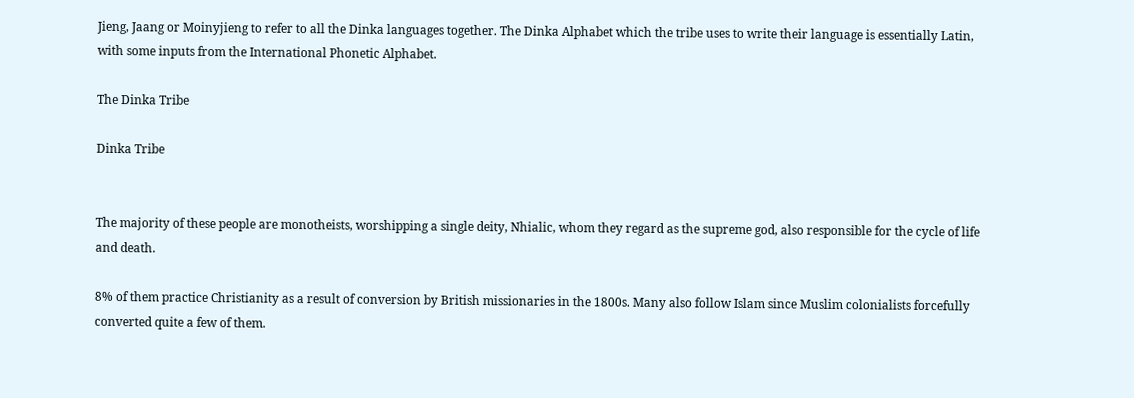Jieng, Jaang or Moinyjieng to refer to all the Dinka languages together. The Dinka Alphabet which the tribe uses to write their language is essentially Latin, with some inputs from the International Phonetic Alphabet.

The Dinka Tribe

Dinka Tribe


The majority of these people are monotheists, worshipping a single deity, Nhialic, whom they regard as the supreme god, also responsible for the cycle of life and death.

8% of them practice Christianity as a result of conversion by British missionaries in the 1800s. Many also follow Islam since Muslim colonialists forcefully converted quite a few of them.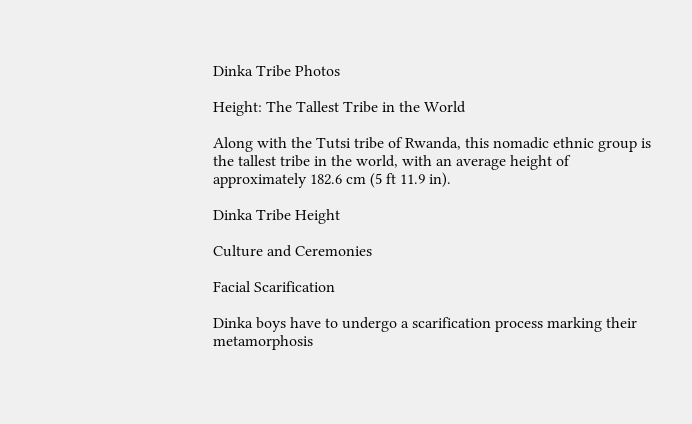Dinka Tribe Photos

Height: The Tallest Tribe in the World

Along with the Tutsi tribe of Rwanda, this nomadic ethnic group is the tallest tribe in the world, with an average height of approximately 182.6 cm (5 ft 11.9 in).

Dinka Tribe Height

Culture and Ceremonies

Facial Scarification

Dinka boys have to undergo a scarification process marking their metamorphosis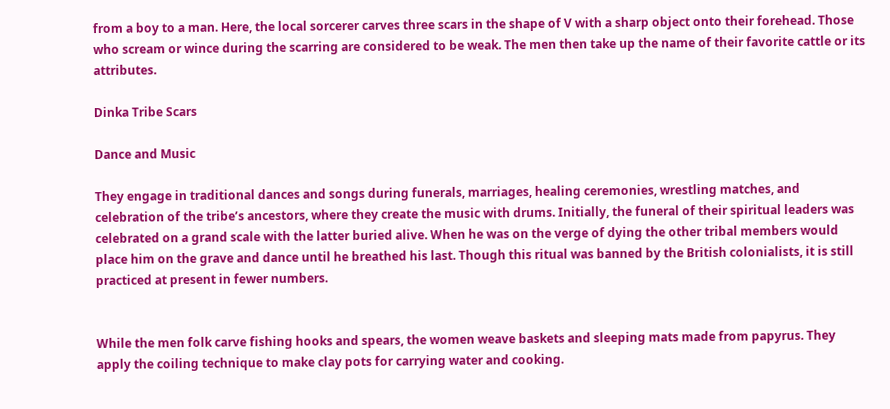from a boy to a man. Here, the local sorcerer carves three scars in the shape of V with a sharp object onto their forehead. Those who scream or wince during the scarring are considered to be weak. The men then take up the name of their favorite cattle or its attributes.

Dinka Tribe Scars

Dance and Music

They engage in traditional dances and songs during funerals, marriages, healing ceremonies, wrestling matches, and celebration of the tribe’s ancestors, where they create the music with drums. Initially, the funeral of their spiritual leaders was celebrated on a grand scale with the latter buried alive. When he was on the verge of dying the other tribal members would place him on the grave and dance until he breathed his last. Though this ritual was banned by the British colonialists, it is still practiced at present in fewer numbers.


While the men folk carve fishing hooks and spears, the women weave baskets and sleeping mats made from papyrus. They apply the coiling technique to make clay pots for carrying water and cooking.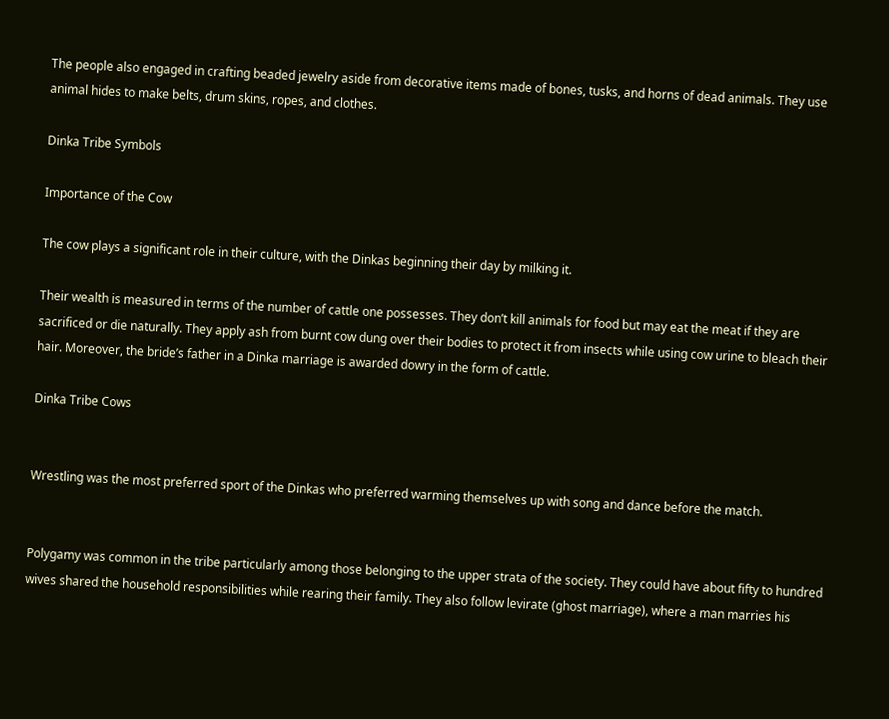The people also engaged in crafting beaded jewelry aside from decorative items made of bones, tusks, and horns of dead animals. They use animal hides to make belts, drum skins, ropes, and clothes.

Dinka Tribe Symbols

Importance of the Cow

The cow plays a significant role in their culture, with the Dinkas beginning their day by milking it.

Their wealth is measured in terms of the number of cattle one possesses. They don’t kill animals for food but may eat the meat if they are sacrificed or die naturally. They apply ash from burnt cow dung over their bodies to protect it from insects while using cow urine to bleach their hair. Moreover, the bride’s father in a Dinka marriage is awarded dowry in the form of cattle.

Dinka Tribe Cows


Wrestling was the most preferred sport of the Dinkas who preferred warming themselves up with song and dance before the match.


Polygamy was common in the tribe particularly among those belonging to the upper strata of the society. They could have about fifty to hundred wives shared the household responsibilities while rearing their family. They also follow levirate (ghost marriage), where a man marries his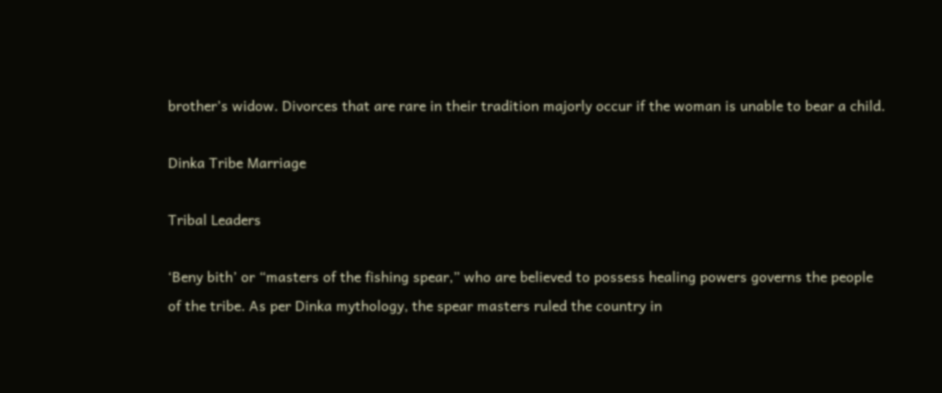brother’s widow. Divorces that are rare in their tradition majorly occur if the woman is unable to bear a child.

Dinka Tribe Marriage

Tribal Leaders

‘Beny bith’ or “masters of the fishing spear,” who are believed to possess healing powers governs the people of the tribe. As per Dinka mythology, the spear masters ruled the country in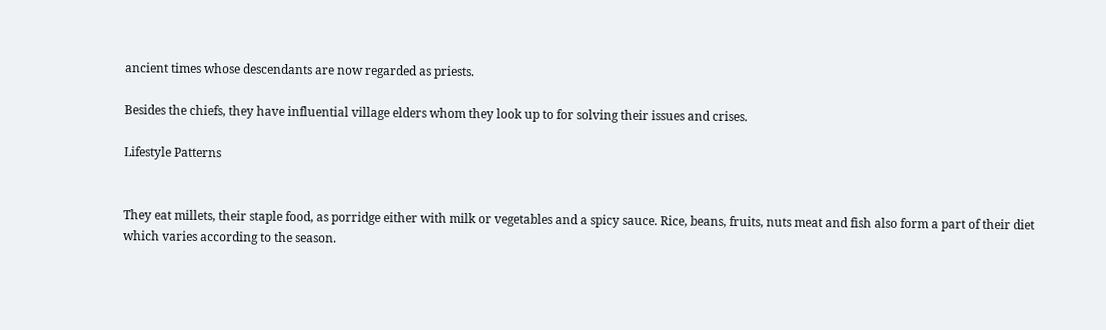ancient times whose descendants are now regarded as priests.

Besides the chiefs, they have influential village elders whom they look up to for solving their issues and crises.

Lifestyle Patterns


They eat millets, their staple food, as porridge either with milk or vegetables and a spicy sauce. Rice, beans, fruits, nuts meat and fish also form a part of their diet which varies according to the season.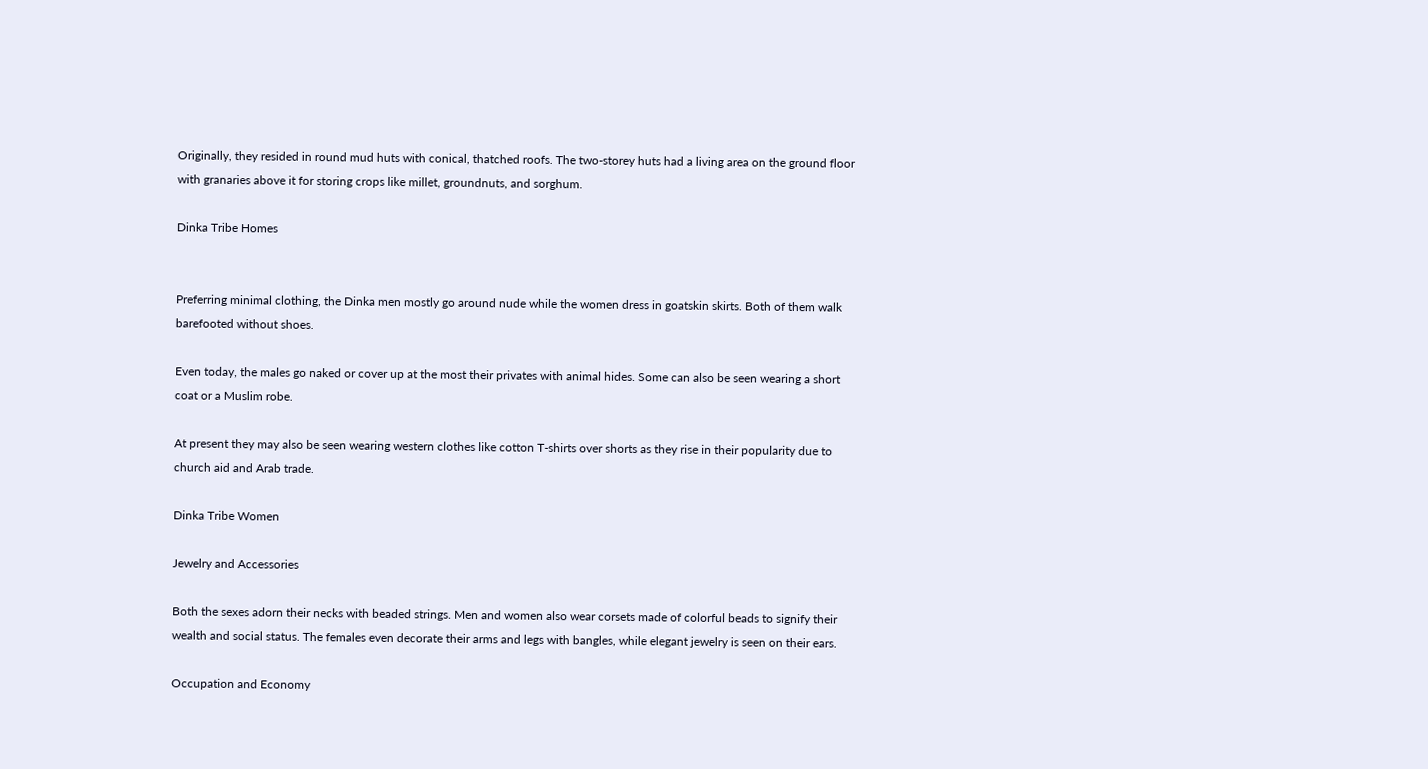Originally, they resided in round mud huts with conical, thatched roofs. The two-storey huts had a living area on the ground floor with granaries above it for storing crops like millet, groundnuts, and sorghum.

Dinka Tribe Homes


Preferring minimal clothing, the Dinka men mostly go around nude while the women dress in goatskin skirts. Both of them walk barefooted without shoes.

Even today, the males go naked or cover up at the most their privates with animal hides. Some can also be seen wearing a short coat or a Muslim robe.

At present they may also be seen wearing western clothes like cotton T-shirts over shorts as they rise in their popularity due to church aid and Arab trade.

Dinka Tribe Women

Jewelry and Accessories

Both the sexes adorn their necks with beaded strings. Men and women also wear corsets made of colorful beads to signify their wealth and social status. The females even decorate their arms and legs with bangles, while elegant jewelry is seen on their ears.

Occupation and Economy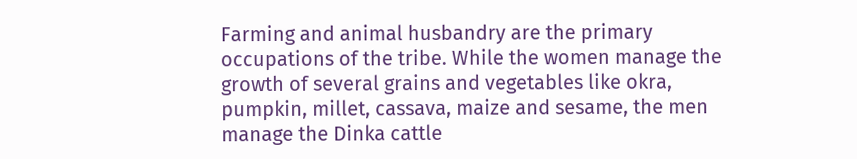Farming and animal husbandry are the primary occupations of the tribe. While the women manage the growth of several grains and vegetables like okra, pumpkin, millet, cassava, maize and sesame, the men manage the Dinka cattle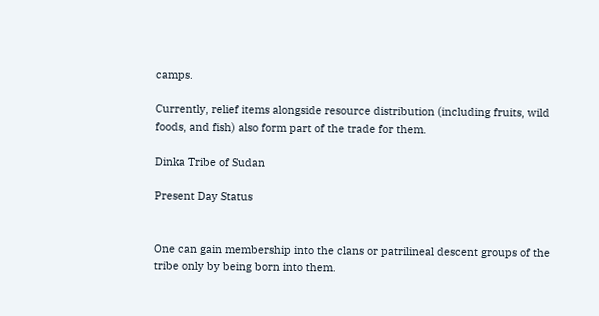camps.

Currently, relief items alongside resource distribution (including fruits, wild foods, and fish) also form part of the trade for them.

Dinka Tribe of Sudan

Present Day Status


One can gain membership into the clans or patrilineal descent groups of the tribe only by being born into them.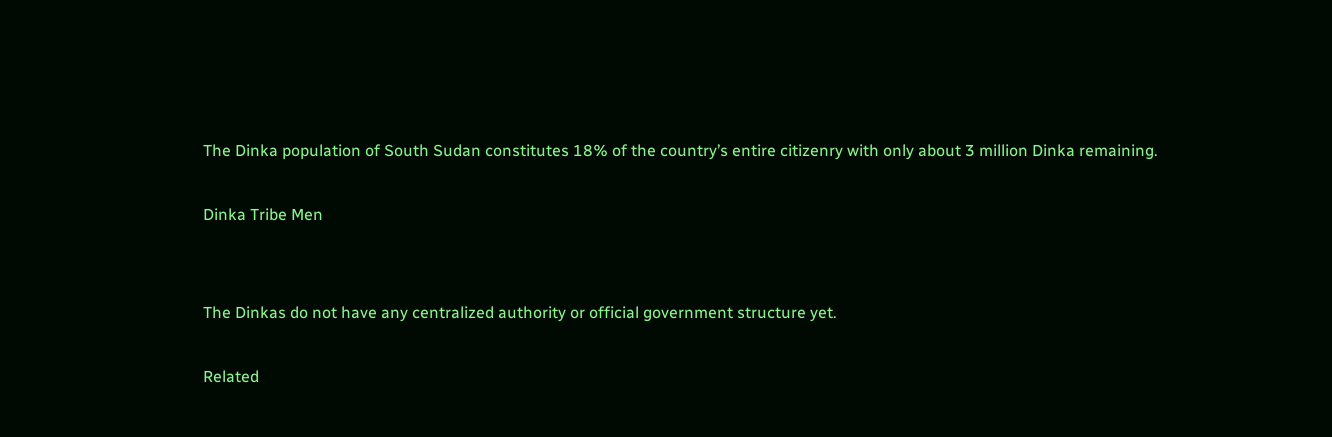The Dinka population of South Sudan constitutes 18% of the country’s entire citizenry with only about 3 million Dinka remaining.

Dinka Tribe Men


The Dinkas do not have any centralized authority or official government structure yet.

Related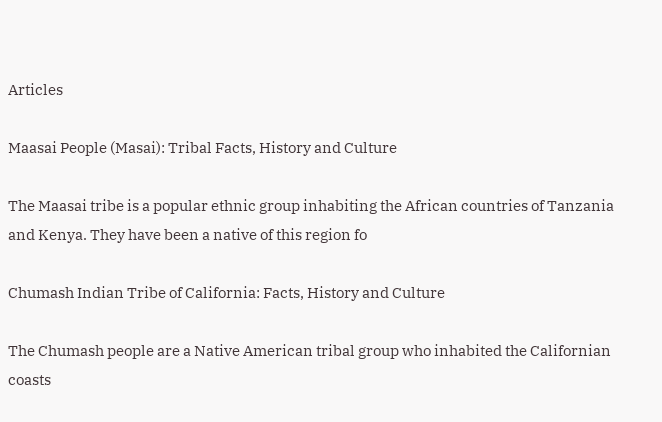Articles

Maasai People (Masai): Tribal Facts, History and Culture

The Maasai tribe is a popular ethnic group inhabiting the African countries of Tanzania and Kenya. They have been a native of this region fo

Chumash Indian Tribe of California: Facts, History and Culture

The Chumash people are a Native American tribal group who inhabited the Californian coasts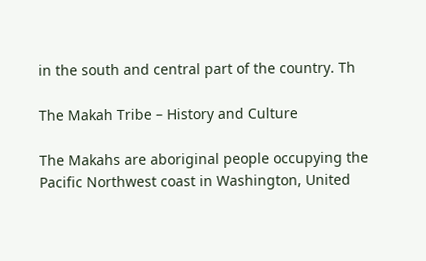in the south and central part of the country. Th

The Makah Tribe – History and Culture

The Makahs are aboriginal people occupying the Pacific Northwest coast in Washington, United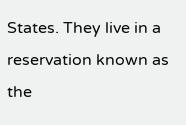States. They live in a reservation known as the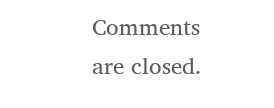Comments are closed.